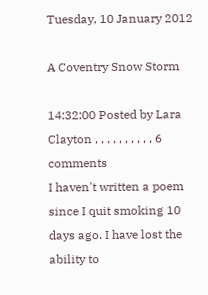Tuesday, 10 January 2012

A Coventry Snow Storm

14:32:00 Posted by Lara Clayton , , , , , , , , , , 6 comments
I haven't written a poem since I quit smoking 10 days ago. I have lost the ability to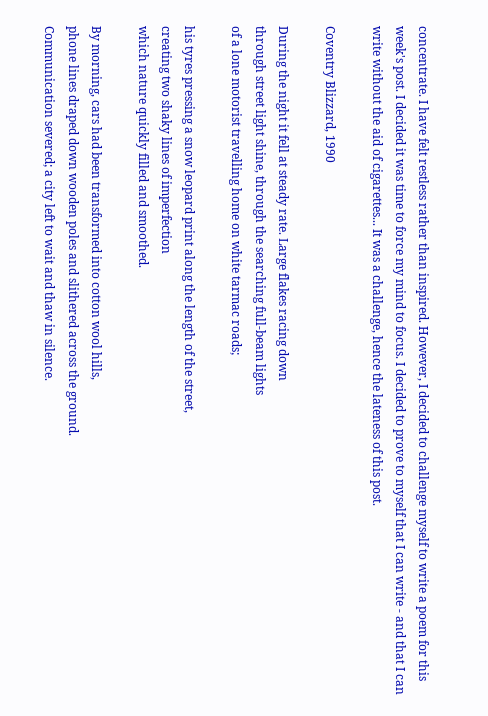concentrate. I have felt restless rather than inspired. However, I decided to challenge myself to write a poem for this week's post. I decided it was time to force my mind to focus. I decided to prove to myself that I can write - and that I can write without the aid of cigarettes... It was a challenge, hence the lateness of this post.

Coventry Blizzard, 1990

During the night it fell at steady rate. Large flakes racing down
through street light shine, through the searching full-beam lights
of a lone motorist travelling home on white tarmac roads;

his tyres pressing a snow leopard print along the length of the street,
creating two shaky lines of imperfection
which nature quickly filled and smoothed.

By morning, cars had been transformed into cotton wool hills,
phone lines draped down wooden poles and slithered across the ground.
Communication severed; a city left to wait and thaw in silence.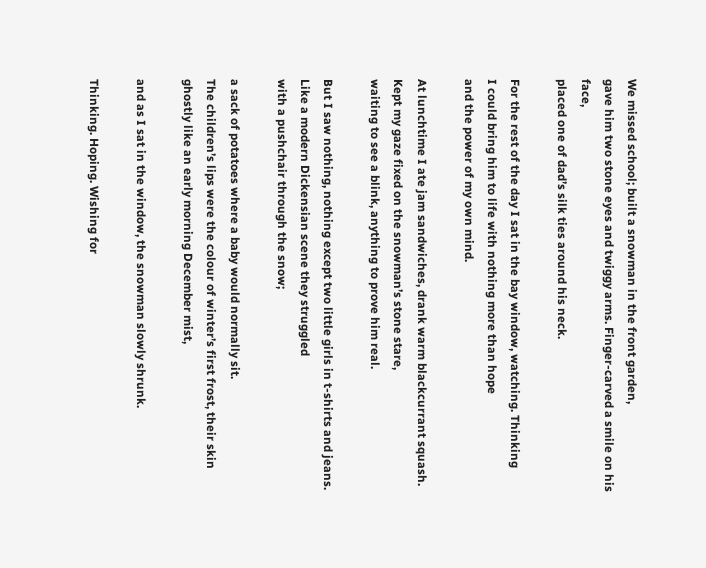We missed school; built a snowman in the front garden,
gave him two stone eyes and twiggy arms. Finger-carved a smile on his face,
placed one of dad’s silk ties around his neck.

For the rest of the day I sat in the bay window, watching. Thinking
I could bring him to life with nothing more than hope
and the power of my own mind.

At lunchtime I ate jam sandwiches, drank warm blackcurrant squash.
Kept my gaze fixed on the snowman’s stone stare,
waiting to see a blink, anything to prove him real.

But I saw nothing, nothing except two little girls in t-shirts and jeans.
Like a modern Dickensian scene they struggled
with a pushchair through the snow;

a sack of potatoes where a baby would normally sit.
The children’s lips were the colour of winter’s first frost, their skin
ghostly like an early morning December mist,

and as I sat in the window, the snowman slowly shrunk.

Thinking. Hoping. Wishing for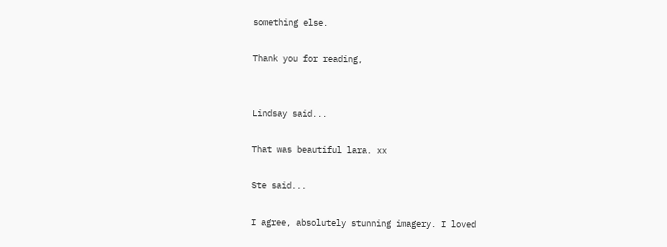something else.

Thank you for reading,


Lindsay said...

That was beautiful lara. xx

Ste said...

I agree, absolutely stunning imagery. I loved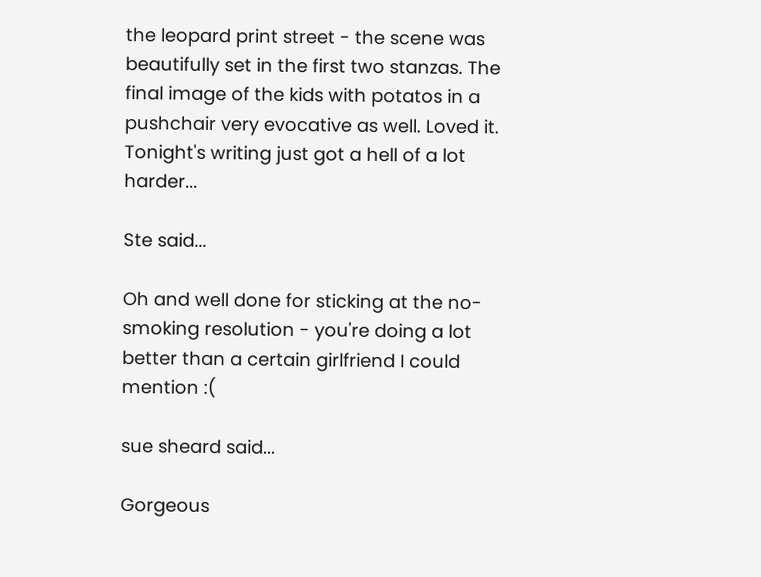the leopard print street - the scene was beautifully set in the first two stanzas. The final image of the kids with potatos in a pushchair very evocative as well. Loved it. Tonight's writing just got a hell of a lot harder...

Ste said...

Oh and well done for sticking at the no-smoking resolution - you're doing a lot better than a certain girlfriend I could mention :(

sue sheard said...

Gorgeous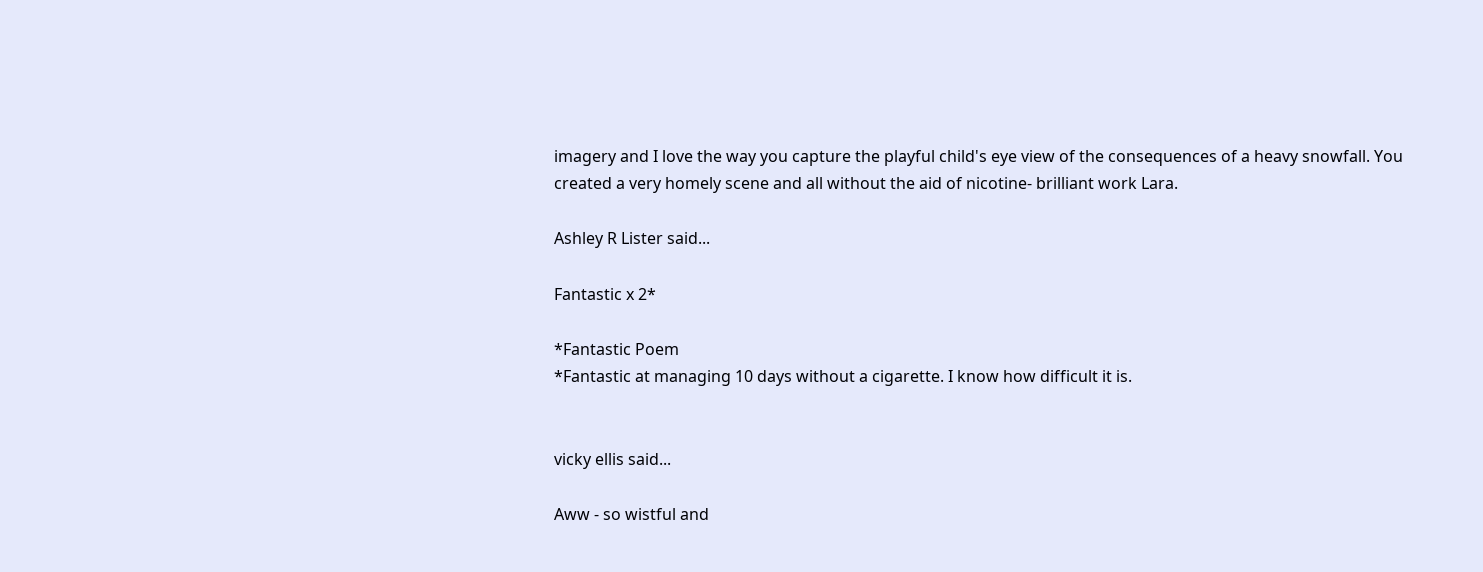imagery and I love the way you capture the playful child's eye view of the consequences of a heavy snowfall. You created a very homely scene and all without the aid of nicotine- brilliant work Lara.

Ashley R Lister said...

Fantastic x 2*

*Fantastic Poem
*Fantastic at managing 10 days without a cigarette. I know how difficult it is.


vicky ellis said...

Aww - so wistful and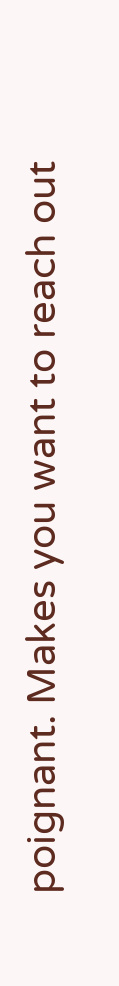poignant. Makes you want to reach out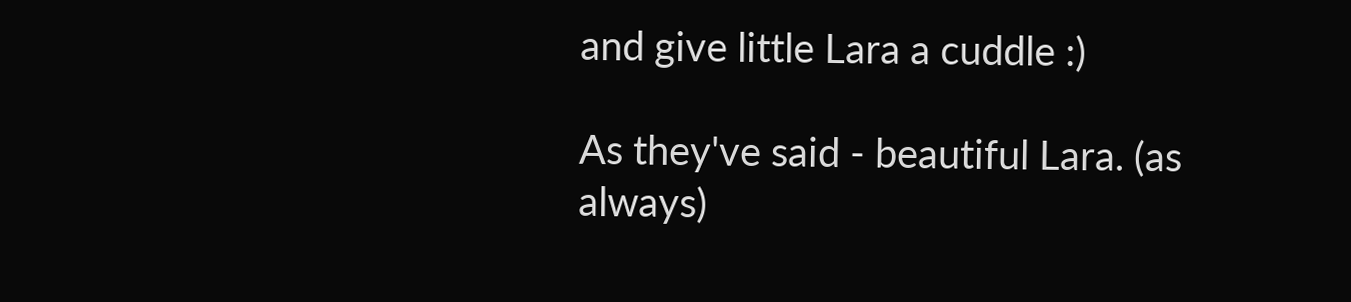and give little Lara a cuddle :)

As they've said - beautiful Lara. (as always)